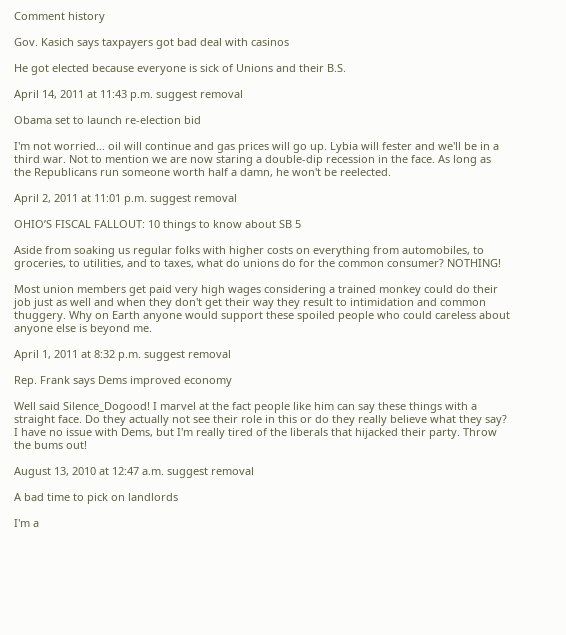Comment history

Gov. Kasich says taxpayers got bad deal with casinos

He got elected because everyone is sick of Unions and their B.S.

April 14, 2011 at 11:43 p.m. suggest removal

Obama set to launch re-election bid

I'm not worried... oil will continue and gas prices will go up. Lybia will fester and we'll be in a third war. Not to mention we are now staring a double-dip recession in the face. As long as the Republicans run someone worth half a damn, he won't be reelected.

April 2, 2011 at 11:01 p.m. suggest removal

OHIO’S FISCAL FALLOUT: 10 things to know about SB 5

Aside from soaking us regular folks with higher costs on everything from automobiles, to groceries, to utilities, and to taxes, what do unions do for the common consumer? NOTHING!

Most union members get paid very high wages considering a trained monkey could do their job just as well and when they don't get their way they result to intimidation and common thuggery. Why on Earth anyone would support these spoiled people who could careless about anyone else is beyond me.

April 1, 2011 at 8:32 p.m. suggest removal

Rep. Frank says Dems improved economy

Well said Silence_Dogood! I marvel at the fact people like him can say these things with a straight face. Do they actually not see their role in this or do they really believe what they say? I have no issue with Dems, but I'm really tired of the liberals that hijacked their party. Throw the bums out!

August 13, 2010 at 12:47 a.m. suggest removal

A bad time to pick on landlords

I'm a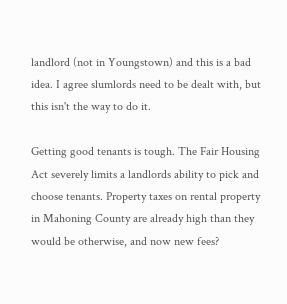landlord (not in Youngstown) and this is a bad idea. I agree slumlords need to be dealt with, but this isn't the way to do it.

Getting good tenants is tough. The Fair Housing Act severely limits a landlords ability to pick and choose tenants. Property taxes on rental property in Mahoning County are already high than they would be otherwise, and now new fees?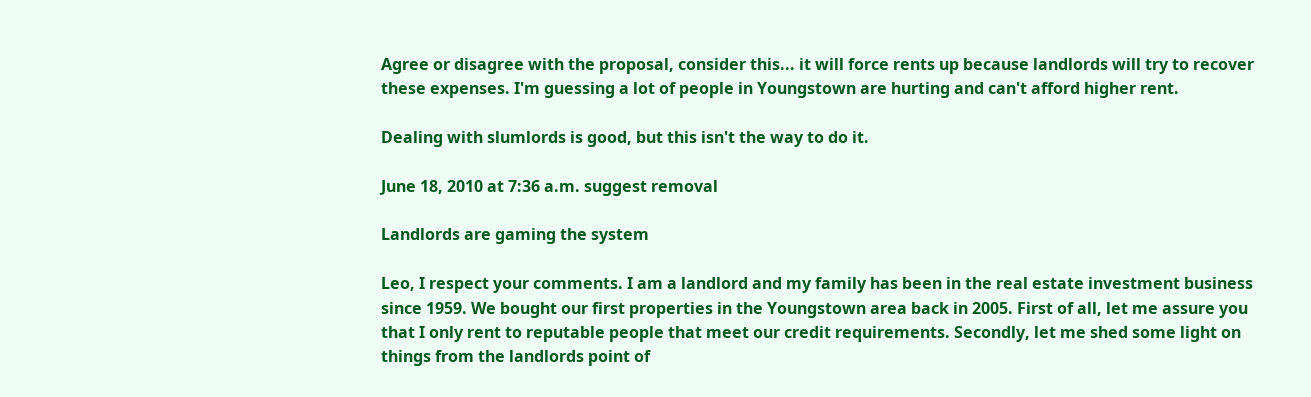Agree or disagree with the proposal, consider this... it will force rents up because landlords will try to recover these expenses. I'm guessing a lot of people in Youngstown are hurting and can't afford higher rent.

Dealing with slumlords is good, but this isn't the way to do it.

June 18, 2010 at 7:36 a.m. suggest removal

Landlords are gaming the system

Leo, I respect your comments. I am a landlord and my family has been in the real estate investment business since 1959. We bought our first properties in the Youngstown area back in 2005. First of all, let me assure you that I only rent to reputable people that meet our credit requirements. Secondly, let me shed some light on things from the landlords point of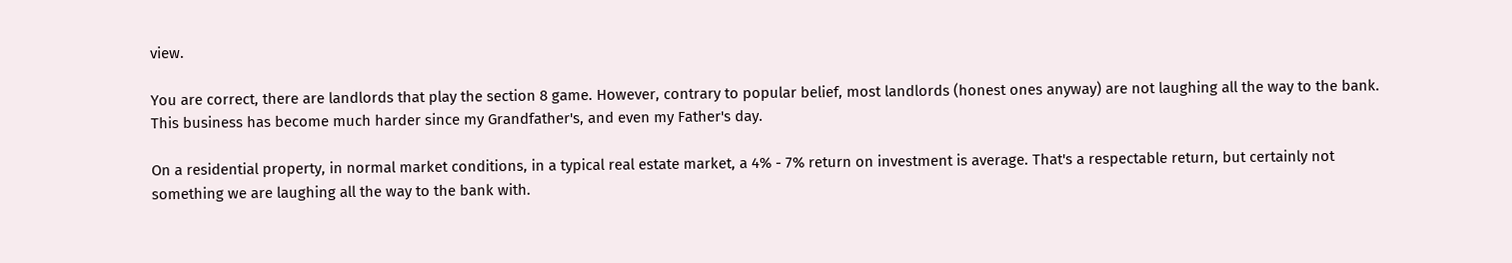view.

You are correct, there are landlords that play the section 8 game. However, contrary to popular belief, most landlords (honest ones anyway) are not laughing all the way to the bank. This business has become much harder since my Grandfather's, and even my Father's day.

On a residential property, in normal market conditions, in a typical real estate market, a 4% - 7% return on investment is average. That's a respectable return, but certainly not something we are laughing all the way to the bank with.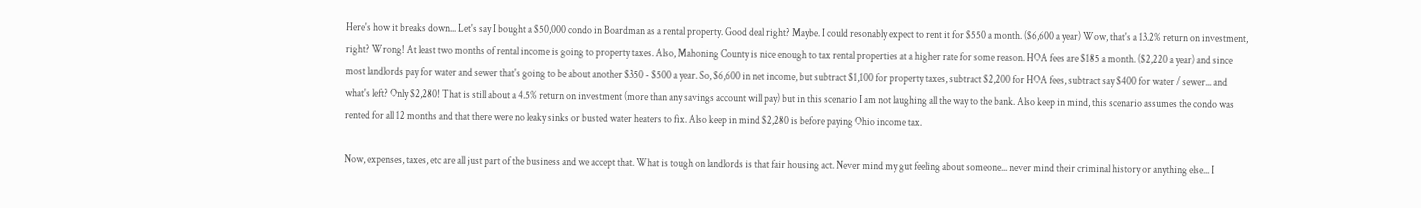Here's how it breaks down... Let's say I bought a $50,000 condo in Boardman as a rental property. Good deal right? Maybe. I could resonably expect to rent it for $550 a month. ($6,600 a year) Wow, that's a 13.2% return on investment, right? Wrong! At least two months of rental income is going to property taxes. Also, Mahoning County is nice enough to tax rental properties at a higher rate for some reason. HOA fees are $185 a month. ($2,220 a year) and since most landlords pay for water and sewer that's going to be about another $350 - $500 a year. So, $6,600 in net income, but subtract $1,100 for property taxes, subtract $2,200 for HOA fees, subtract say $400 for water / sewer... and what's left? Only $2,280! That is still about a 4.5% return on investment (more than any savings account will pay) but in this scenario I am not laughing all the way to the bank. Also keep in mind, this scenario assumes the condo was rented for all 12 months and that there were no leaky sinks or busted water heaters to fix. Also keep in mind $2,280 is before paying Ohio income tax.

Now, expenses, taxes, etc are all just part of the business and we accept that. What is tough on landlords is that fair housing act. Never mind my gut feeling about someone... never mind their criminal history or anything else... I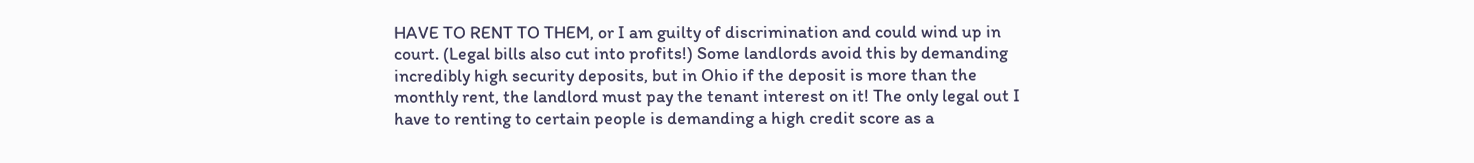HAVE TO RENT TO THEM, or I am guilty of discrimination and could wind up in court. (Legal bills also cut into profits!) Some landlords avoid this by demanding incredibly high security deposits, but in Ohio if the deposit is more than the monthly rent, the landlord must pay the tenant interest on it! The only legal out I have to renting to certain people is demanding a high credit score as a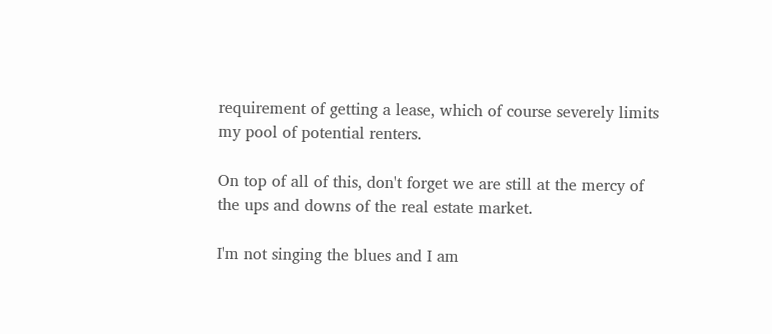requirement of getting a lease, which of course severely limits my pool of potential renters.

On top of all of this, don't forget we are still at the mercy of the ups and downs of the real estate market.

I'm not singing the blues and I am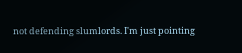not defending slumlords. I'm just pointing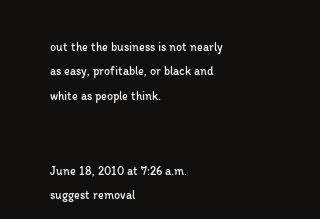out the the business is not nearly as easy, profitable, or black and white as people think.


June 18, 2010 at 7:26 a.m. suggest removal